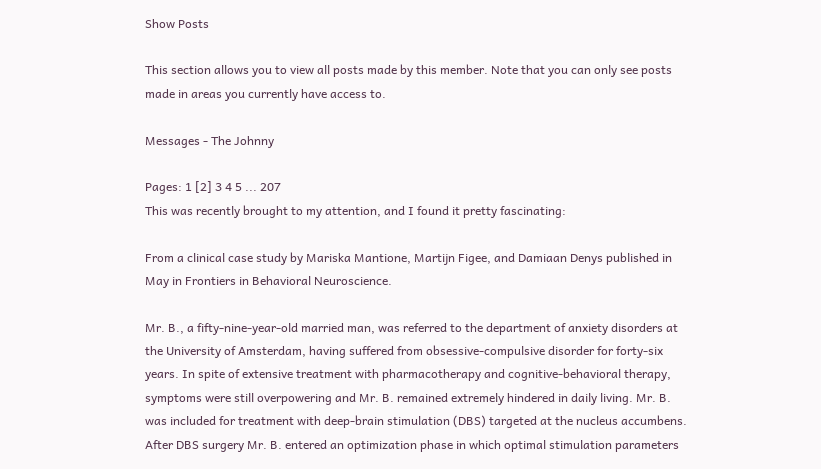Show Posts

This section allows you to view all posts made by this member. Note that you can only see posts made in areas you currently have access to.

Messages - The Johnny

Pages: 1 [2] 3 4 5 ... 207
This was recently brought to my attention, and I found it pretty fascinating:

From a clinical case study by Mariska Mantione, Martijn Figee, and Damiaan Denys published in May in Frontiers in Behavioral Neuroscience.

Mr. B., a fifty-nine-year-old married man, was referred to the department of anxiety disorders at the University of Amsterdam, having suffered from obsessive-compulsive disorder for forty-six years. In spite of extensive treatment with pharmacotherapy and cognitive-behavioral therapy, symptoms were still overpowering and Mr. B. remained extremely hindered in daily living. Mr. B. was included for treatment with deep-brain stimulation (DBS) targeted at the nucleus accumbens. After DBS surgery Mr. B. entered an optimization phase in which optimal stimulation parameters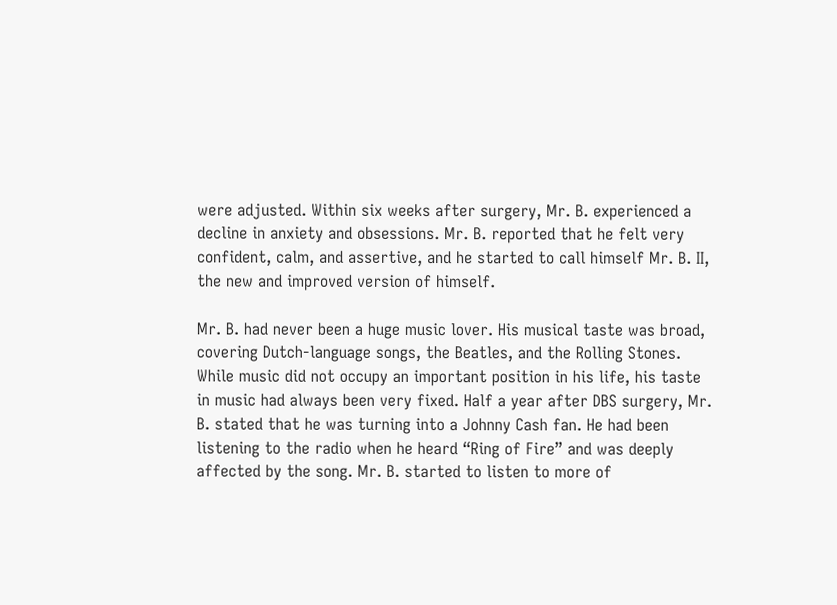were adjusted. Within six weeks after surgery, Mr. B. experienced a decline in anxiety and obsessions. Mr. B. reported that he felt very confident, calm, and assertive, and he started to call himself Mr. B. II, the new and improved version of himself.

Mr. B. had never been a huge music lover. His musical taste was broad, covering Dutch-language songs, the Beatles, and the Rolling Stones. While music did not occupy an important position in his life, his taste in music had always been very fixed. Half a year after DBS surgery, Mr. B. stated that he was turning into a Johnny Cash fan. He had been listening to the radio when he heard “Ring of Fire” and was deeply affected by the song. Mr. B. started to listen to more of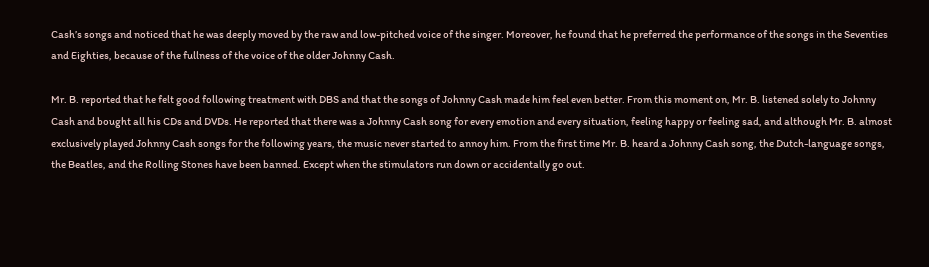Cash’s songs and noticed that he was deeply moved by the raw and low-pitched voice of the singer. Moreover, he found that he preferred the performance of the songs in the Seventies and Eighties, because of the fullness of the voice of the older Johnny Cash.

Mr. B. reported that he felt good following treatment with DBS and that the songs of Johnny Cash made him feel even better. From this moment on, Mr. B. listened solely to Johnny Cash and bought all his CDs and DVDs. He reported that there was a Johnny Cash song for every emotion and every situation, feeling happy or feeling sad, and although Mr. B. almost exclusively played Johnny Cash songs for the following years, the music never started to annoy him. From the first time Mr. B. heard a Johnny Cash song, the Dutch-language songs, the Beatles, and the Rolling Stones have been banned. Except when the stimulators run down or accidentally go out.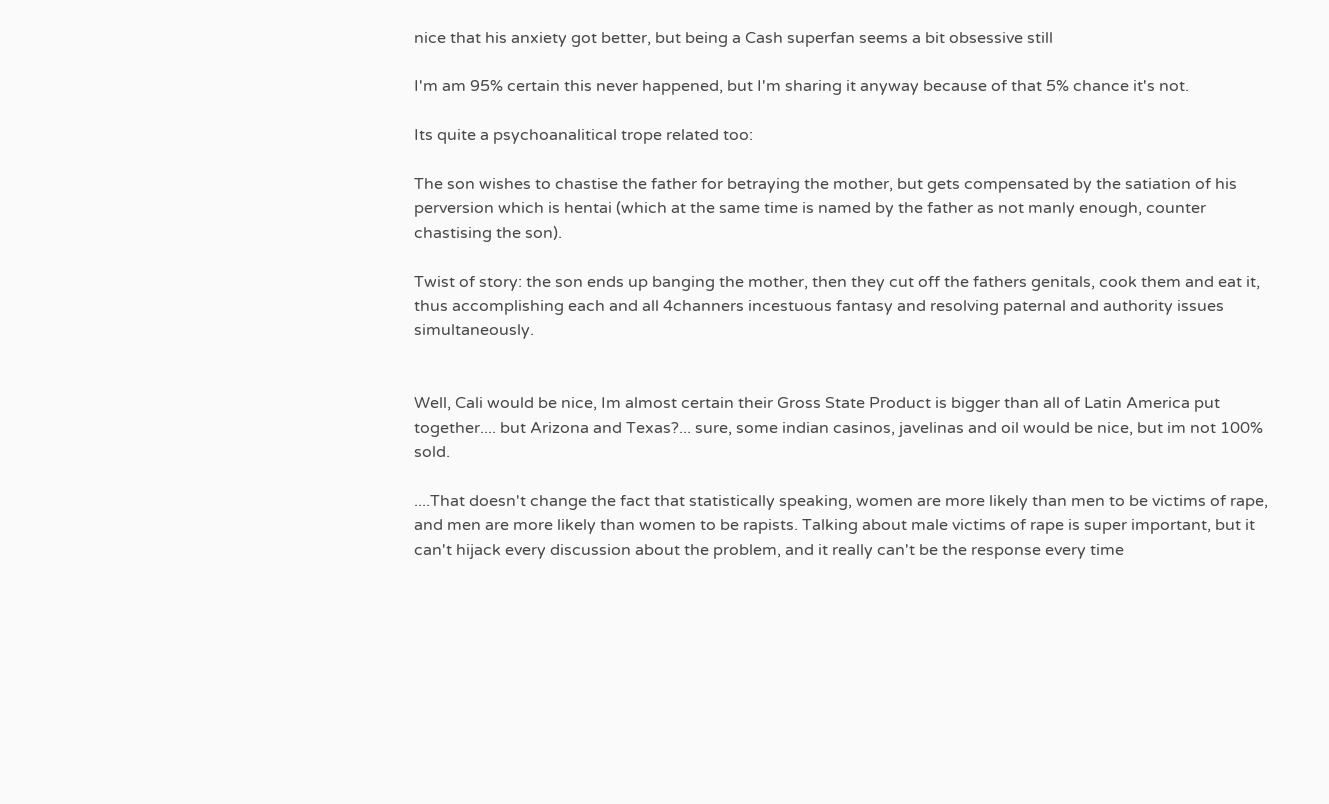nice that his anxiety got better, but being a Cash superfan seems a bit obsessive still

I'm am 95% certain this never happened, but I'm sharing it anyway because of that 5% chance it's not.

Its quite a psychoanalitical trope related too:

The son wishes to chastise the father for betraying the mother, but gets compensated by the satiation of his perversion which is hentai (which at the same time is named by the father as not manly enough, counter chastising the son).

Twist of story: the son ends up banging the mother, then they cut off the fathers genitals, cook them and eat it, thus accomplishing each and all 4channers incestuous fantasy and resolving paternal and authority issues simultaneously.


Well, Cali would be nice, Im almost certain their Gross State Product is bigger than all of Latin America put together.... but Arizona and Texas?... sure, some indian casinos, javelinas and oil would be nice, but im not 100% sold.

....That doesn't change the fact that statistically speaking, women are more likely than men to be victims of rape, and men are more likely than women to be rapists. Talking about male victims of rape is super important, but it can't hijack every discussion about the problem, and it really can't be the response every time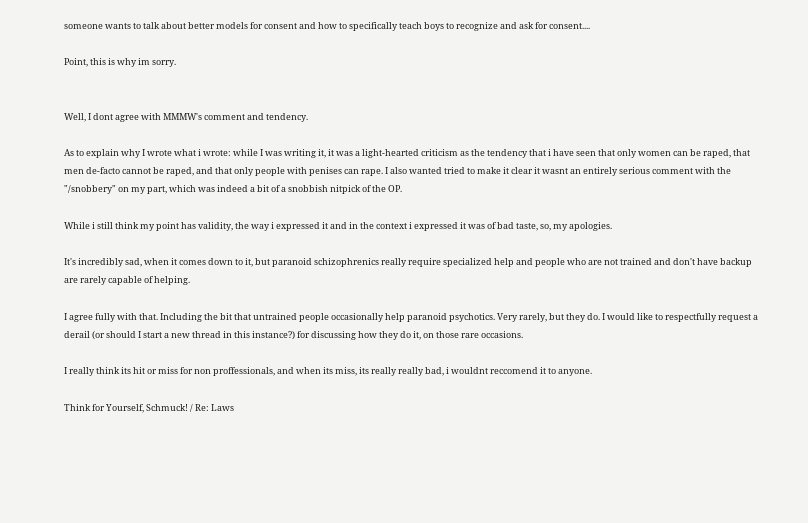someone wants to talk about better models for consent and how to specifically teach boys to recognize and ask for consent....

Point, this is why im sorry.


Well, I dont agree with MMMW's comment and tendency.

As to explain why I wrote what i wrote: while I was writing it, it was a light-hearted criticism as the tendency that i have seen that only women can be raped, that men de-facto cannot be raped, and that only people with penises can rape. I also wanted tried to make it clear it wasnt an entirely serious comment with the "/snobbery" on my part, which was indeed a bit of a snobbish nitpick of the OP.

While i still think my point has validity, the way i expressed it and in the context i expressed it was of bad taste, so, my apologies.

It's incredibly sad, when it comes down to it, but paranoid schizophrenics really require specialized help and people who are not trained and don't have backup are rarely capable of helping.

I agree fully with that. Including the bit that untrained people occasionally help paranoid psychotics. Very rarely, but they do. I would like to respectfully request a derail (or should I start a new thread in this instance?) for discussing how they do it, on those rare occasions.

I really think its hit or miss for non proffessionals, and when its miss, its really really bad, i wouldnt reccomend it to anyone.

Think for Yourself, Schmuck! / Re: Laws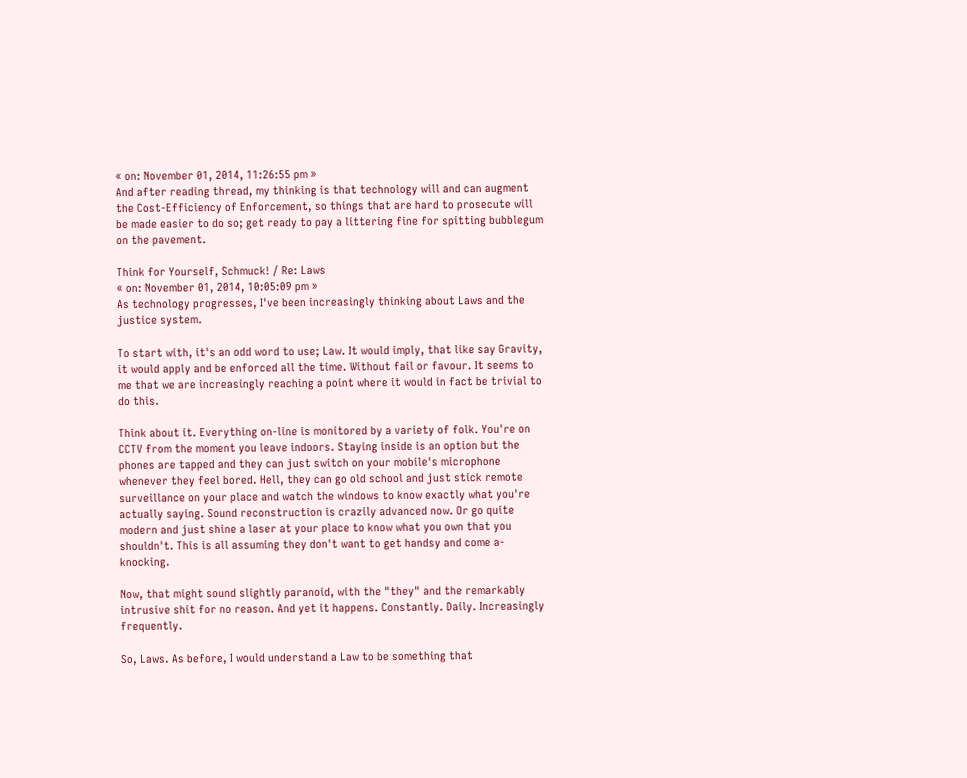« on: November 01, 2014, 11:26:55 pm »
And after reading thread, my thinking is that technology will and can augment the Cost-Efficiency of Enforcement, so things that are hard to prosecute will be made easier to do so; get ready to pay a littering fine for spitting bubblegum on the pavement.

Think for Yourself, Schmuck! / Re: Laws
« on: November 01, 2014, 10:05:09 pm »
As technology progresses, I've been increasingly thinking about Laws and the justice system.

To start with, it's an odd word to use; Law. It would imply, that like say Gravity, it would apply and be enforced all the time. Without fail or favour. It seems to me that we are increasingly reaching a point where it would in fact be trivial to do this.

Think about it. Everything on-line is monitored by a variety of folk. You're on CCTV from the moment you leave indoors. Staying inside is an option but the phones are tapped and they can just switch on your mobile's microphone whenever they feel bored. Hell, they can go old school and just stick remote surveillance on your place and watch the windows to know exactly what you're actually saying. Sound reconstruction is crazily advanced now. Or go quite modern and just shine a laser at your place to know what you own that you shouldn't. This is all assuming they don't want to get handsy and come a-knocking.

Now, that might sound slightly paranoid, with the "they" and the remarkably intrusive shit for no reason. And yet it happens. Constantly. Daily. Increasingly frequently.

So, Laws. As before, I would understand a Law to be something that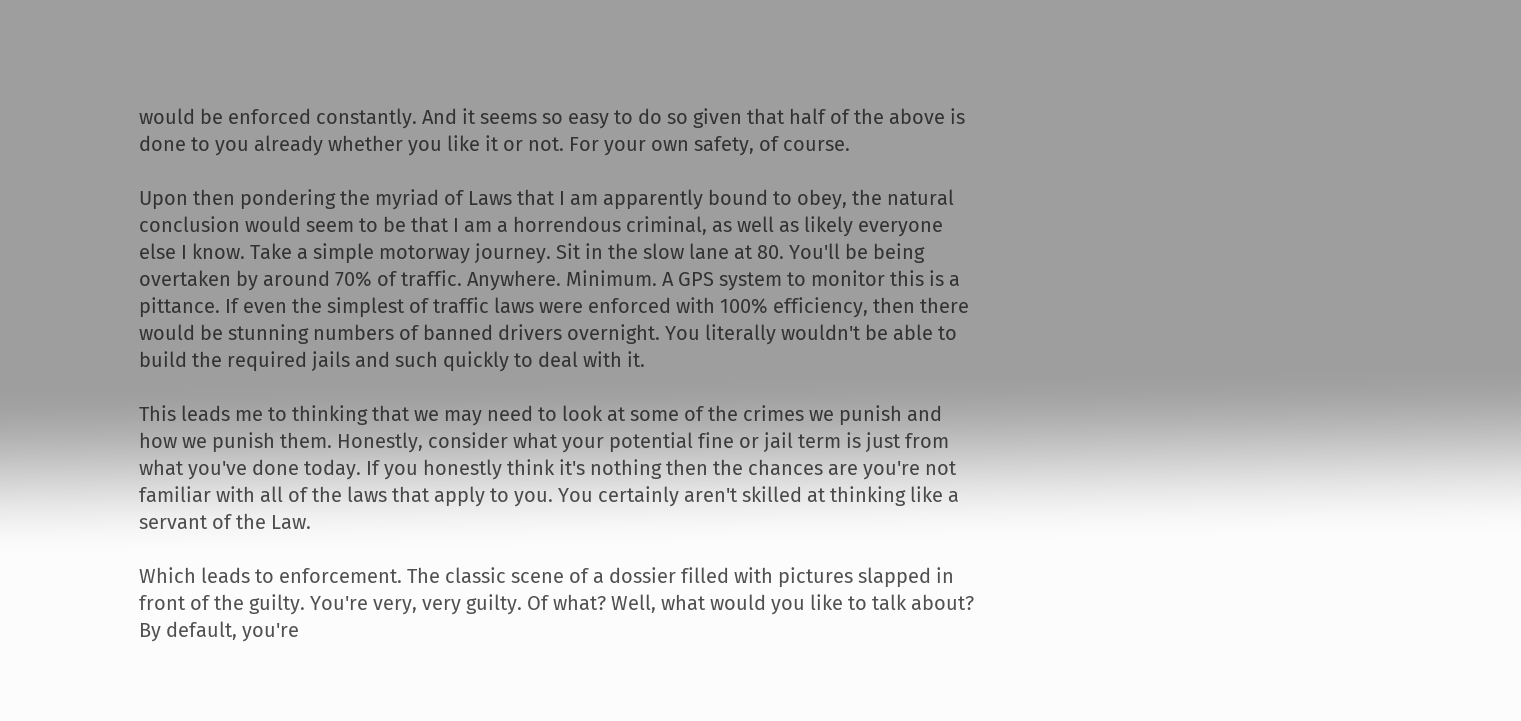would be enforced constantly. And it seems so easy to do so given that half of the above is done to you already whether you like it or not. For your own safety, of course.

Upon then pondering the myriad of Laws that I am apparently bound to obey, the natural conclusion would seem to be that I am a horrendous criminal, as well as likely everyone else I know. Take a simple motorway journey. Sit in the slow lane at 80. You'll be being overtaken by around 70% of traffic. Anywhere. Minimum. A GPS system to monitor this is a pittance. If even the simplest of traffic laws were enforced with 100% efficiency, then there would be stunning numbers of banned drivers overnight. You literally wouldn't be able to build the required jails and such quickly to deal with it.

This leads me to thinking that we may need to look at some of the crimes we punish and how we punish them. Honestly, consider what your potential fine or jail term is just from what you've done today. If you honestly think it's nothing then the chances are you're not familiar with all of the laws that apply to you. You certainly aren't skilled at thinking like a servant of the Law.

Which leads to enforcement. The classic scene of a dossier filled with pictures slapped in front of the guilty. You're very, very guilty. Of what? Well, what would you like to talk about? By default, you're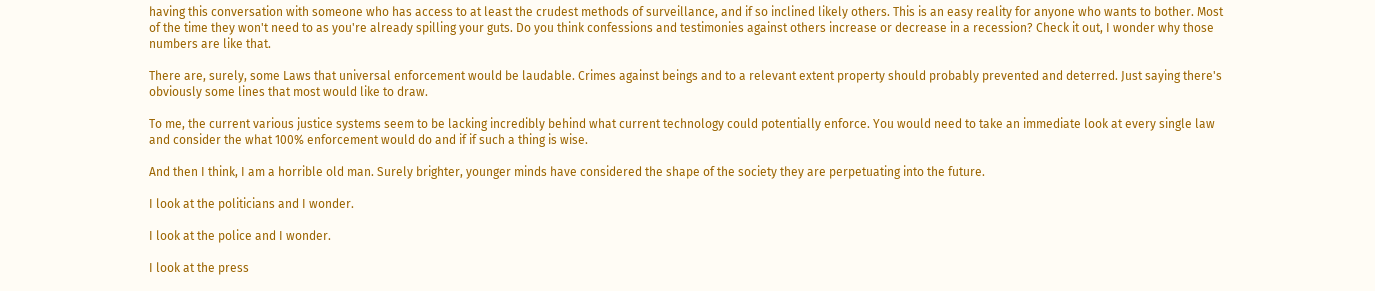having this conversation with someone who has access to at least the crudest methods of surveillance, and if so inclined likely others. This is an easy reality for anyone who wants to bother. Most of the time they won't need to as you're already spilling your guts. Do you think confessions and testimonies against others increase or decrease in a recession? Check it out, I wonder why those numbers are like that.

There are, surely, some Laws that universal enforcement would be laudable. Crimes against beings and to a relevant extent property should probably prevented and deterred. Just saying there's obviously some lines that most would like to draw.

To me, the current various justice systems seem to be lacking incredibly behind what current technology could potentially enforce. You would need to take an immediate look at every single law and consider the what 100% enforcement would do and if if such a thing is wise.

And then I think, I am a horrible old man. Surely brighter, younger minds have considered the shape of the society they are perpetuating into the future.

I look at the politicians and I wonder.

I look at the police and I wonder.

I look at the press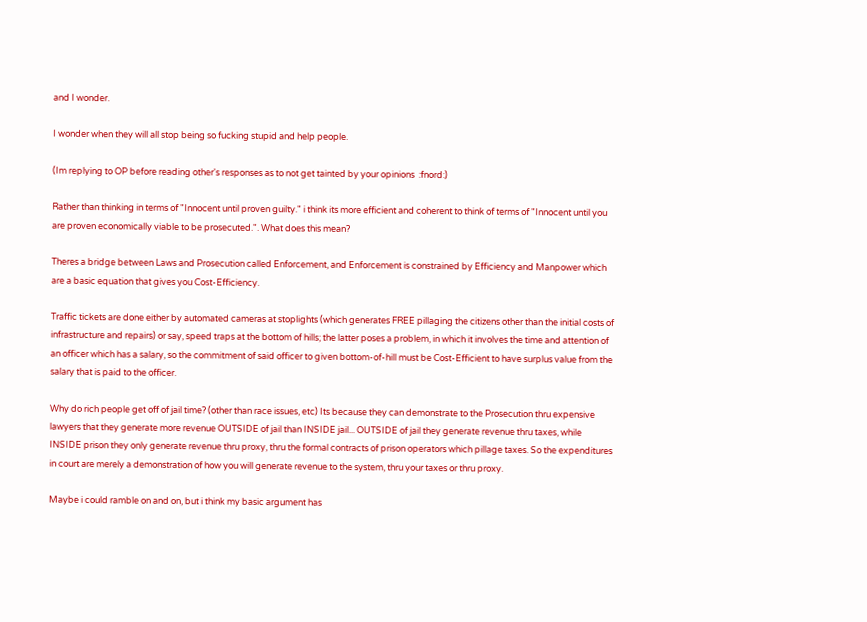and I wonder.

I wonder when they will all stop being so fucking stupid and help people.

(Im replying to OP before reading other's responses as to not get tainted by your opinions  :fnord:)

Rather than thinking in terms of "Innocent until proven guilty." i think its more efficient and coherent to think of terms of "Innocent until you are proven economically viable to be prosecuted.". What does this mean?

Theres a bridge between Laws and Prosecution called Enforcement, and Enforcement is constrained by Efficiency and Manpower which are a basic equation that gives you Cost-Efficiency.

Traffic tickets are done either by automated cameras at stoplights (which generates FREE pillaging the citizens other than the initial costs of infrastructure and repairs) or say, speed traps at the bottom of hills; the latter poses a problem, in which it involves the time and attention of an officer which has a salary, so the commitment of said officer to given bottom-of-hill must be Cost-Efficient to have surplus value from the salary that is paid to the officer.

Why do rich people get off of jail time? (other than race issues, etc) Its because they can demonstrate to the Prosecution thru expensive lawyers that they generate more revenue OUTSIDE of jail than INSIDE jail... OUTSIDE of jail they generate revenue thru taxes, while INSIDE prison they only generate revenue thru proxy, thru the formal contracts of prison operators which pillage taxes. So the expenditures in court are merely a demonstration of how you will generate revenue to the system, thru your taxes or thru proxy.

Maybe i could ramble on and on, but i think my basic argument has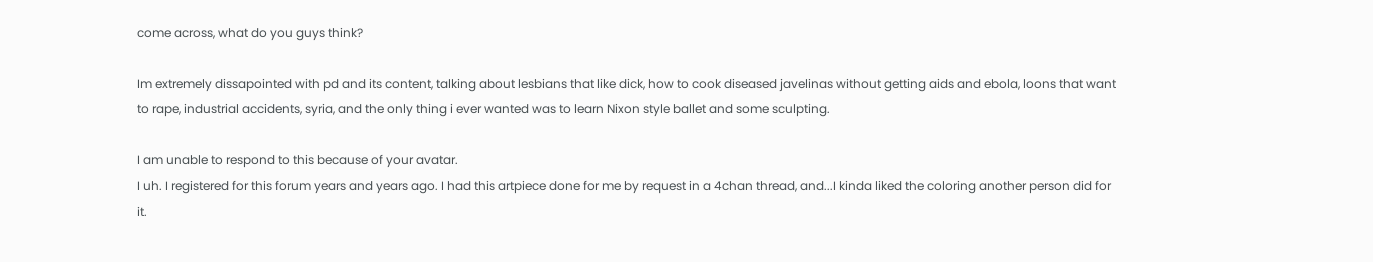come across, what do you guys think?

Im extremely dissapointed with pd and its content, talking about lesbians that like dick, how to cook diseased javelinas without getting aids and ebola, loons that want to rape, industrial accidents, syria, and the only thing i ever wanted was to learn Nixon style ballet and some sculpting.

I am unable to respond to this because of your avatar.
I uh. I registered for this forum years and years ago. I had this artpiece done for me by request in a 4chan thread, and...I kinda liked the coloring another person did for it.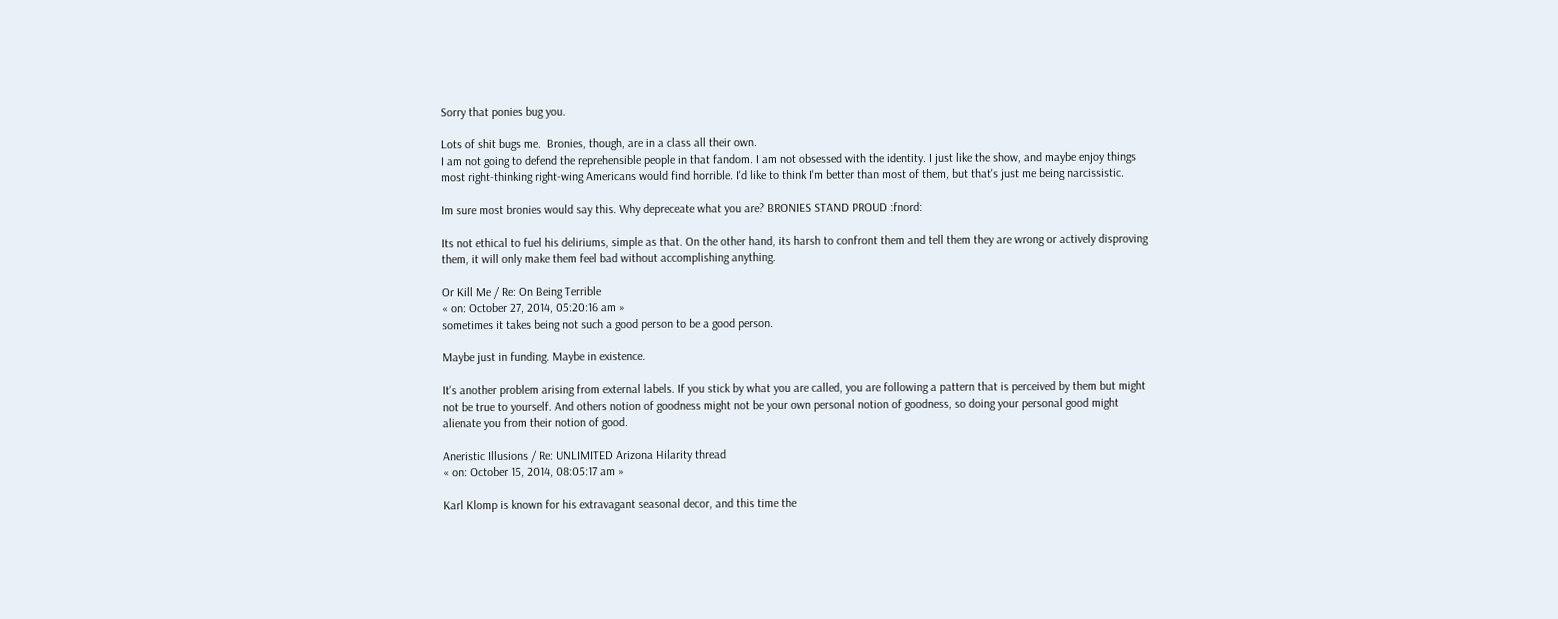Sorry that ponies bug you.

Lots of shit bugs me.  Bronies, though, are in a class all their own.
I am not going to defend the reprehensible people in that fandom. I am not obsessed with the identity. I just like the show, and maybe enjoy things most right-thinking right-wing Americans would find horrible. I'd like to think I'm better than most of them, but that's just me being narcissistic.

Im sure most bronies would say this. Why depreceate what you are? BRONIES STAND PROUD :fnord:

Its not ethical to fuel his deliriums, simple as that. On the other hand, its harsh to confront them and tell them they are wrong or actively disproving them, it will only make them feel bad without accomplishing anything.

Or Kill Me / Re: On Being Terrible
« on: October 27, 2014, 05:20:16 am »
sometimes it takes being not such a good person to be a good person.

Maybe just in funding. Maybe in existence.

It's another problem arising from external labels. If you stick by what you are called, you are following a pattern that is perceived by them but might not be true to yourself. And others notion of goodness might not be your own personal notion of goodness, so doing your personal good might alienate you from their notion of good.

Aneristic Illusions / Re: UNLIMITED Arizona Hilarity thread
« on: October 15, 2014, 08:05:17 am »

Karl Klomp is known for his extravagant seasonal decor, and this time the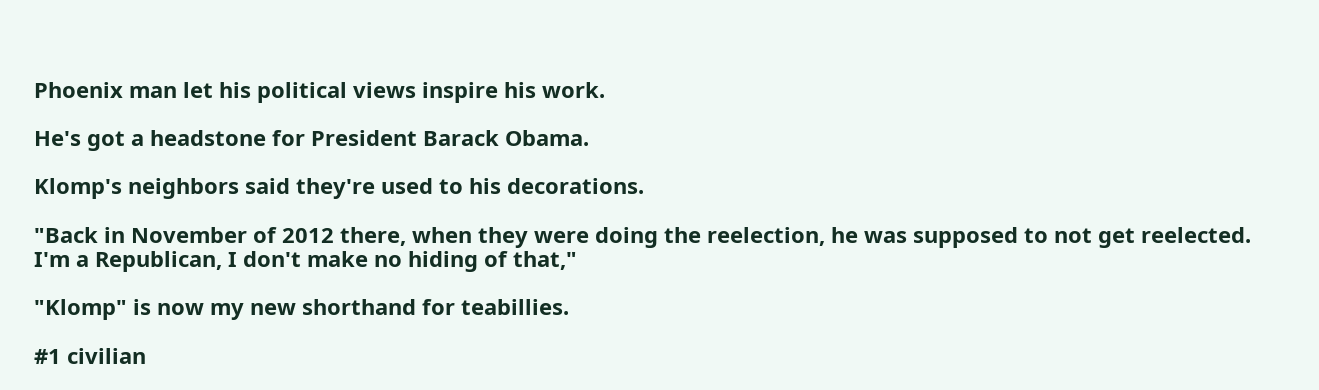Phoenix man let his political views inspire his work.

He's got a headstone for President Barack Obama.

Klomp's neighbors said they're used to his decorations.

"Back in November of 2012 there, when they were doing the reelection, he was supposed to not get reelected. I'm a Republican, I don't make no hiding of that,"

"Klomp" is now my new shorthand for teabillies.

#1 civilian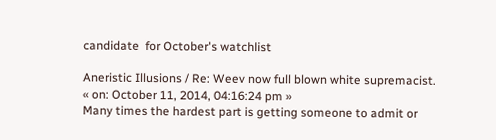candidate  for October's watchlist

Aneristic Illusions / Re: Weev now full blown white supremacist.
« on: October 11, 2014, 04:16:24 pm »
Many times the hardest part is getting someone to admit or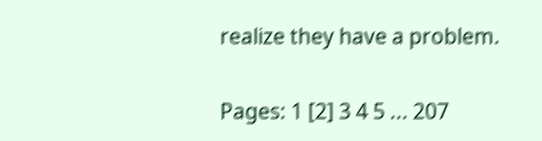realize they have a problem.

Pages: 1 [2] 3 4 5 ... 207